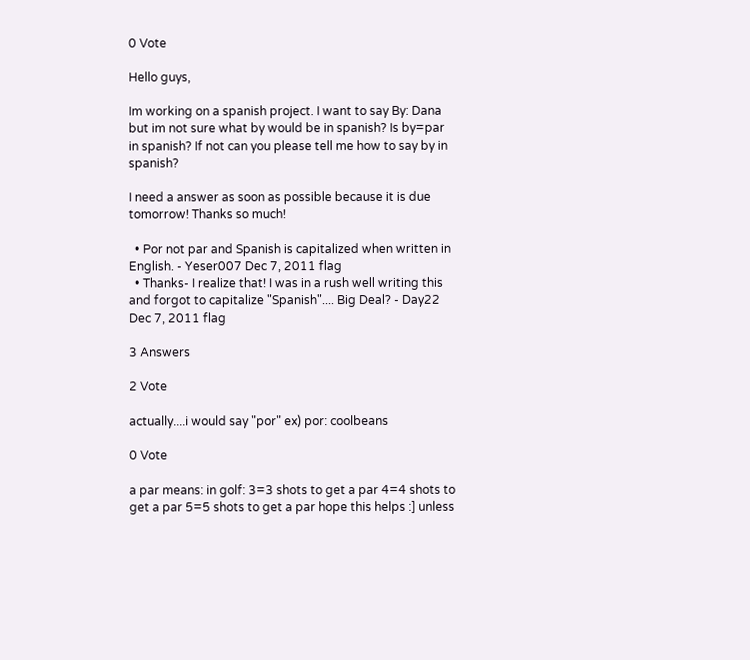0 Vote

Hello guys,

Im working on a spanish project. I want to say By: Dana but im not sure what by would be in spanish? Is by=par in spanish? If not can you please tell me how to say by in spanish?

I need a answer as soon as possible because it is due tomorrow! Thanks so much!

  • Por not par and Spanish is capitalized when written in English. - Yeser007 Dec 7, 2011 flag
  • Thanks- I realize that! I was in a rush well writing this and forgot to capitalize "Spanish".... Big Deal? - Day22 Dec 7, 2011 flag

3 Answers

2 Vote

actually....i would say "por" ex) por: coolbeans

0 Vote

a par means: in golf: 3=3 shots to get a par 4=4 shots to get a par 5=5 shots to get a par hope this helps :] unless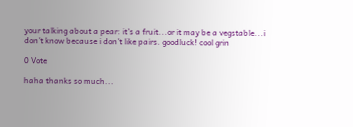your talking about a pear: it's a fruit...or it may be a vegstable...i don't know because i don't like pairs. goodluck! cool grin

0 Vote

haha thanks so much...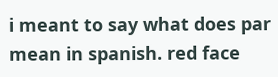i meant to say what does par mean in spanish. red face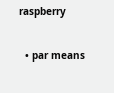raspberry

  • par means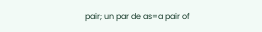pair; un par de as=a pair of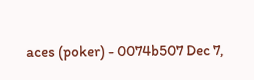aces (poker) - 0074b507 Dec 7,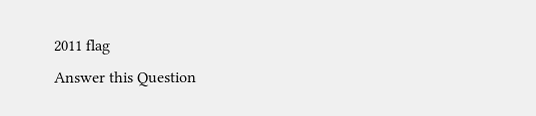2011 flag
Answer this Question